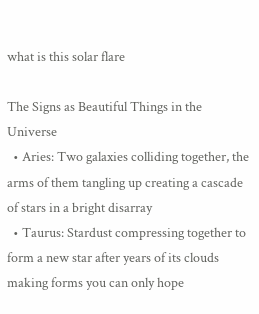what is this solar flare

The Signs as Beautiful Things in the Universe
  • Aries: Two galaxies colliding together, the arms of them tangling up creating a cascade of stars in a bright disarray
  • Taurus: Stardust compressing together to form a new star after years of its clouds making forms you can only hope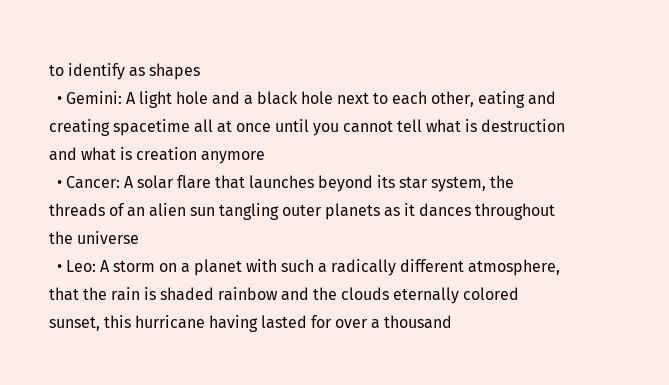to identify as shapes
  • Gemini: A light hole and a black hole next to each other, eating and creating spacetime all at once until you cannot tell what is destruction and what is creation anymore
  • Cancer: A solar flare that launches beyond its star system, the threads of an alien sun tangling outer planets as it dances throughout the universe
  • Leo: A storm on a planet with such a radically different atmosphere, that the rain is shaded rainbow and the clouds eternally colored sunset, this hurricane having lasted for over a thousand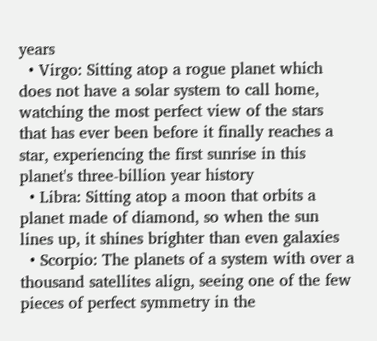years
  • Virgo: Sitting atop a rogue planet which does not have a solar system to call home, watching the most perfect view of the stars that has ever been before it finally reaches a star, experiencing the first sunrise in this planet's three-billion year history
  • Libra: Sitting atop a moon that orbits a planet made of diamond, so when the sun lines up, it shines brighter than even galaxies
  • Scorpio: The planets of a system with over a thousand satellites align, seeing one of the few pieces of perfect symmetry in the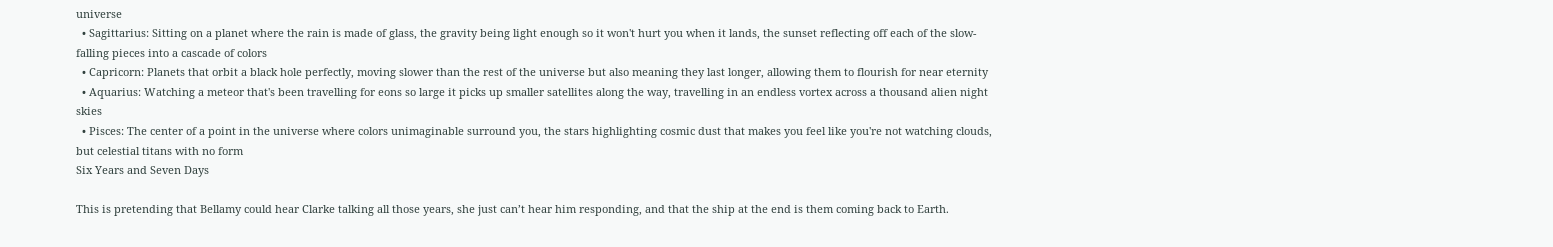universe
  • Sagittarius: Sitting on a planet where the rain is made of glass, the gravity being light enough so it won't hurt you when it lands, the sunset reflecting off each of the slow-falling pieces into a cascade of colors
  • Capricorn: Planets that orbit a black hole perfectly, moving slower than the rest of the universe but also meaning they last longer, allowing them to flourish for near eternity
  • Aquarius: Watching a meteor that's been travelling for eons so large it picks up smaller satellites along the way, travelling in an endless vortex across a thousand alien night skies
  • Pisces: The center of a point in the universe where colors unimaginable surround you, the stars highlighting cosmic dust that makes you feel like you're not watching clouds, but celestial titans with no form
Six Years and Seven Days

This is pretending that Bellamy could hear Clarke talking all those years, she just can’t hear him responding, and that the ship at the end is them coming back to Earth.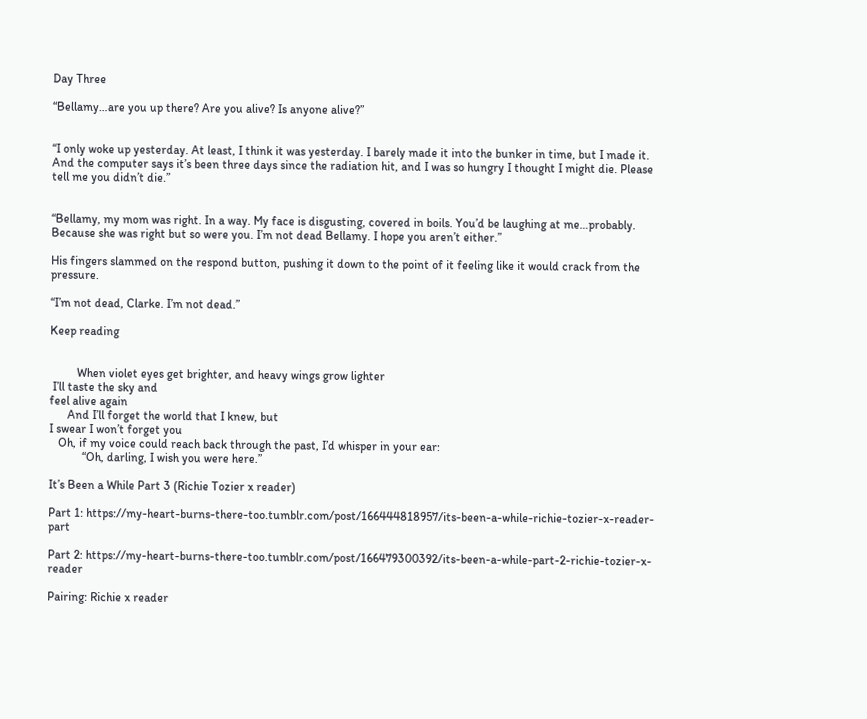Day Three

“Bellamy…are you up there? Are you alive? Is anyone alive?”


“I only woke up yesterday. At least, I think it was yesterday. I barely made it into the bunker in time, but I made it. And the computer says it’s been three days since the radiation hit, and I was so hungry I thought I might die. Please tell me you didn’t die.”


“Bellamy, my mom was right. In a way. My face is disgusting, covered in boils. You’d be laughing at me…probably. Because she was right but so were you. I’m not dead Bellamy. I hope you aren’t either.”

His fingers slammed on the respond button, pushing it down to the point of it feeling like it would crack from the pressure.

“I’m not dead, Clarke. I’m not dead.”

Keep reading


         When violet eyes get brighter, and heavy wings grow lighter
 I’ll taste the sky and
feel alive again
      And I’ll forget the world that I knew, but
I swear I won’t forget you
   Oh, if my voice could reach back through the past, I’d whisper in your ear:
           “Oh, darling, I wish you were here.”

It’s Been a While Part 3 (Richie Tozier x reader)

Part 1: https://my-heart-burns-there-too.tumblr.com/post/166444818957/its-been-a-while-richie-tozier-x-reader-part

Part 2: https://my-heart-burns-there-too.tumblr.com/post/166479300392/its-been-a-while-part-2-richie-tozier-x-reader

Pairing: Richie x reader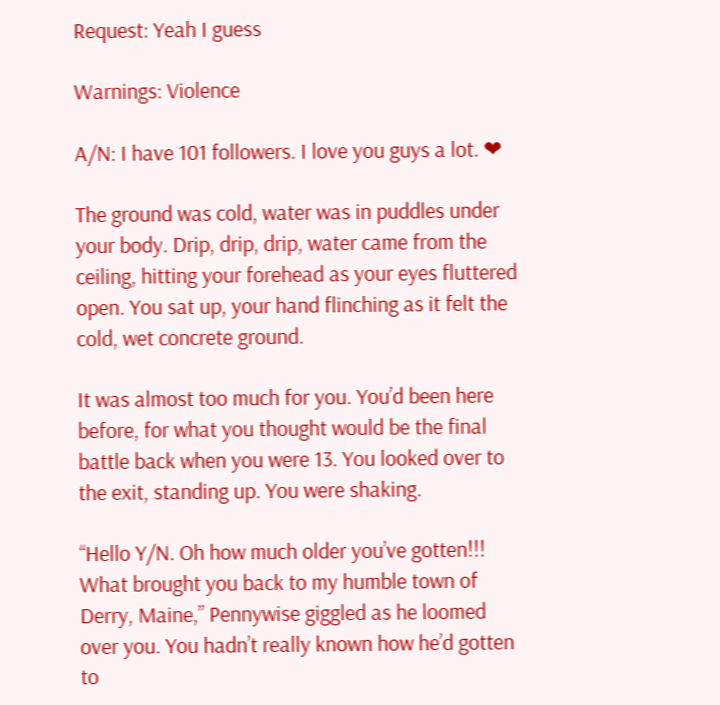Request: Yeah I guess

Warnings: Violence

A/N: I have 101 followers. I love you guys a lot. ❤

The ground was cold, water was in puddles under your body. Drip, drip, drip, water came from the ceiling, hitting your forehead as your eyes fluttered open. You sat up, your hand flinching as it felt the cold, wet concrete ground.

It was almost too much for you. You’d been here before, for what you thought would be the final battle back when you were 13. You looked over to the exit, standing up. You were shaking.

“Hello Y/N. Oh how much older you’ve gotten!!! What brought you back to my humble town of Derry, Maine,” Pennywise giggled as he loomed over you. You hadn’t really known how he’d gotten to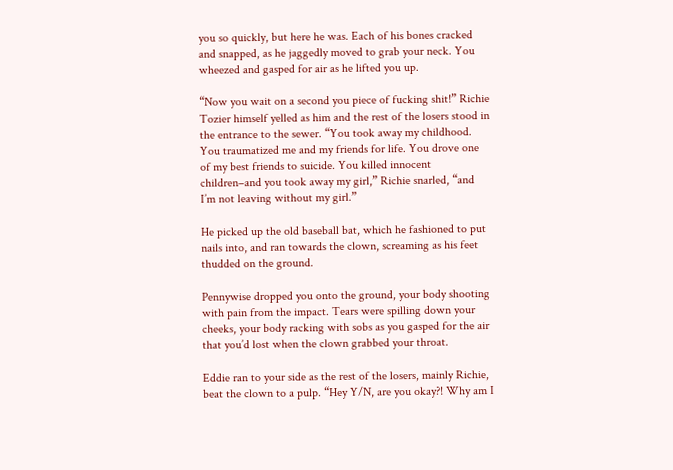you so quickly, but here he was. Each of his bones cracked and snapped, as he jaggedly moved to grab your neck. You wheezed and gasped for air as he lifted you up.

“Now you wait on a second you piece of fucking shit!” Richie Tozier himself yelled as him and the rest of the losers stood in the entrance to the sewer. “You took away my childhood. You traumatized me and my friends for life. You drove one of my best friends to suicide. You killed innocent children–and you took away my girl,” Richie snarled, “and I’m not leaving without my girl.”

He picked up the old baseball bat, which he fashioned to put nails into, and ran towards the clown, screaming as his feet thudded on the ground.

Pennywise dropped you onto the ground, your body shooting with pain from the impact. Tears were spilling down your cheeks, your body racking with sobs as you gasped for the air that you’d lost when the clown grabbed your throat.

Eddie ran to your side as the rest of the losers, mainly Richie, beat the clown to a pulp. “Hey Y/N, are you okay?! Why am I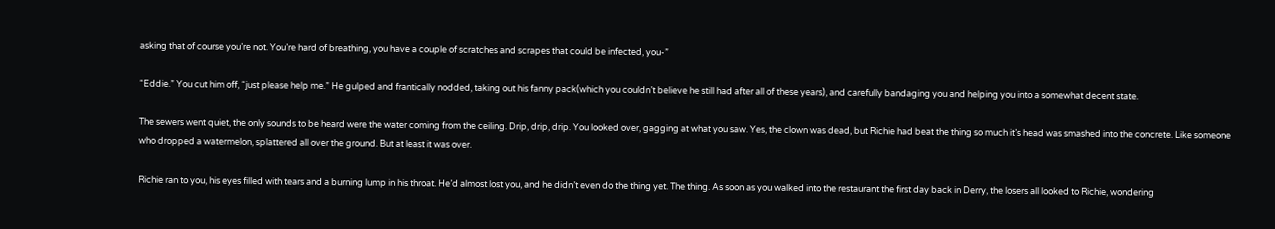asking that of course you’re not. You’re hard of breathing, you have a couple of scratches and scrapes that could be infected, you-”

“Eddie.” You cut him off, “just please help me.” He gulped and frantically nodded, taking out his fanny pack(which you couldn’t believe he still had after all of these years), and carefully bandaging you and helping you into a somewhat decent state.

The sewers went quiet, the only sounds to be heard were the water coming from the ceiling. Drip, drip, drip. You looked over, gagging at what you saw. Yes, the clown was dead, but Richie had beat the thing so much it’s head was smashed into the concrete. Like someone who dropped a watermelon, splattered all over the ground. But at least it was over.

Richie ran to you, his eyes filled with tears and a burning lump in his throat. He’d almost lost you, and he didn’t even do the thing yet. The thing. As soon as you walked into the restaurant the first day back in Derry, the losers all looked to Richie, wondering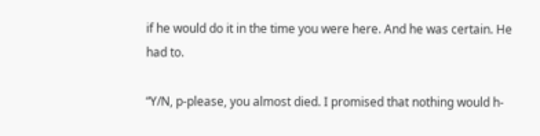if he would do it in the time you were here. And he was certain. He had to.

“Y/N, p-please, you almost died. I promised that nothing would h-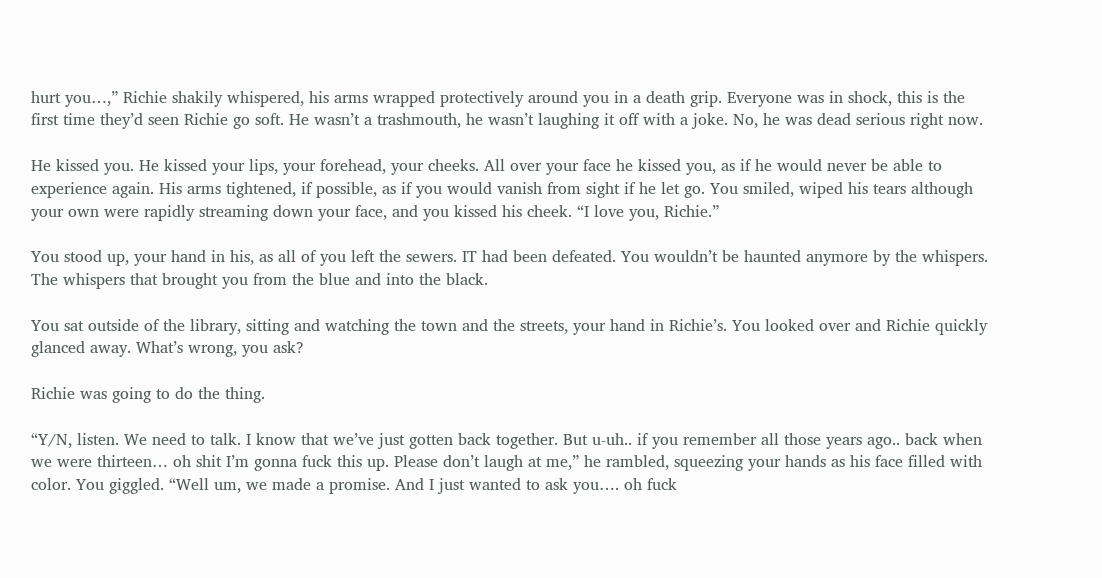hurt you…,” Richie shakily whispered, his arms wrapped protectively around you in a death grip. Everyone was in shock, this is the first time they’d seen Richie go soft. He wasn’t a trashmouth, he wasn’t laughing it off with a joke. No, he was dead serious right now.

He kissed you. He kissed your lips, your forehead, your cheeks. All over your face he kissed you, as if he would never be able to experience again. His arms tightened, if possible, as if you would vanish from sight if he let go. You smiled, wiped his tears although your own were rapidly streaming down your face, and you kissed his cheek. “I love you, Richie.”

You stood up, your hand in his, as all of you left the sewers. IT had been defeated. You wouldn’t be haunted anymore by the whispers. The whispers that brought you from the blue and into the black.

You sat outside of the library, sitting and watching the town and the streets, your hand in Richie’s. You looked over and Richie quickly glanced away. What’s wrong, you ask?

Richie was going to do the thing.

“Y/N, listen. We need to talk. I know that we’ve just gotten back together. But u-uh.. if you remember all those years ago.. back when we were thirteen… oh shit I’m gonna fuck this up. Please don’t laugh at me,” he rambled, squeezing your hands as his face filled with color. You giggled. “Well um, we made a promise. And I just wanted to ask you…. oh fuck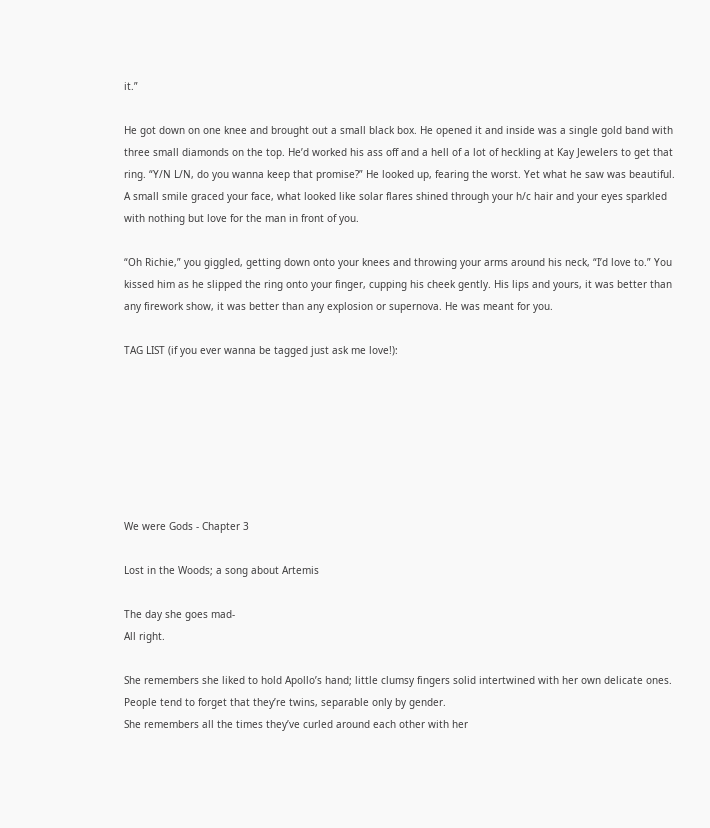it.”

He got down on one knee and brought out a small black box. He opened it and inside was a single gold band with three small diamonds on the top. He’d worked his ass off and a hell of a lot of heckling at Kay Jewelers to get that ring. “Y/N L/N, do you wanna keep that promise?” He looked up, fearing the worst. Yet what he saw was beautiful. A small smile graced your face, what looked like solar flares shined through your h/c hair and your eyes sparkled with nothing but love for the man in front of you.

“Oh Richie,” you giggled, getting down onto your knees and throwing your arms around his neck, “I’d love to.” You kissed him as he slipped the ring onto your finger, cupping his cheek gently. His lips and yours, it was better than any firework show, it was better than any explosion or supernova. He was meant for you.

TAG LIST (if you ever wanna be tagged just ask me love!):







We were Gods - Chapter 3

Lost in the Woods; a song about Artemis

The day she goes mad-
All right.

She remembers she liked to hold Apollo’s hand; little clumsy fingers solid intertwined with her own delicate ones.
People tend to forget that they’re twins, separable only by gender.
She remembers all the times they’ve curled around each other with her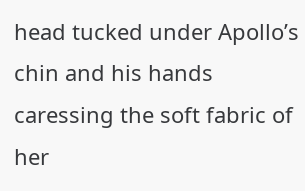head tucked under Apollo’s chin and his hands caressing the soft fabric of her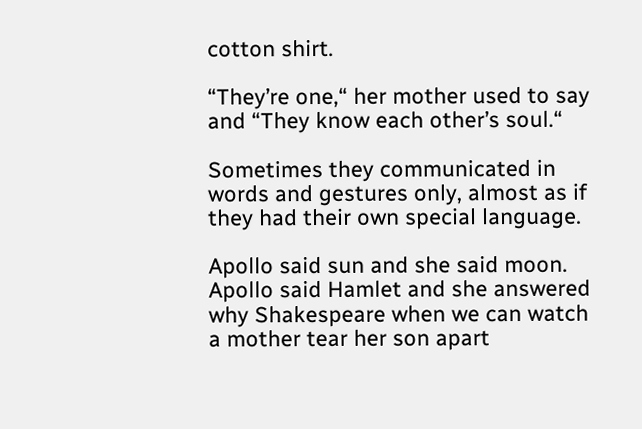cotton shirt.

“They’re one,“ her mother used to say and “They know each other’s soul.“

Sometimes they communicated in words and gestures only, almost as if they had their own special language.

Apollo said sun and she said moon.
Apollo said Hamlet and she answered why Shakespeare when we can watch a mother tear her son apart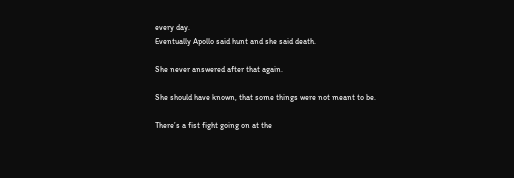every day.
Eventually Apollo said hunt and she said death.

She never answered after that again.

She should have known, that some things were not meant to be.

There’s a fist fight going on at the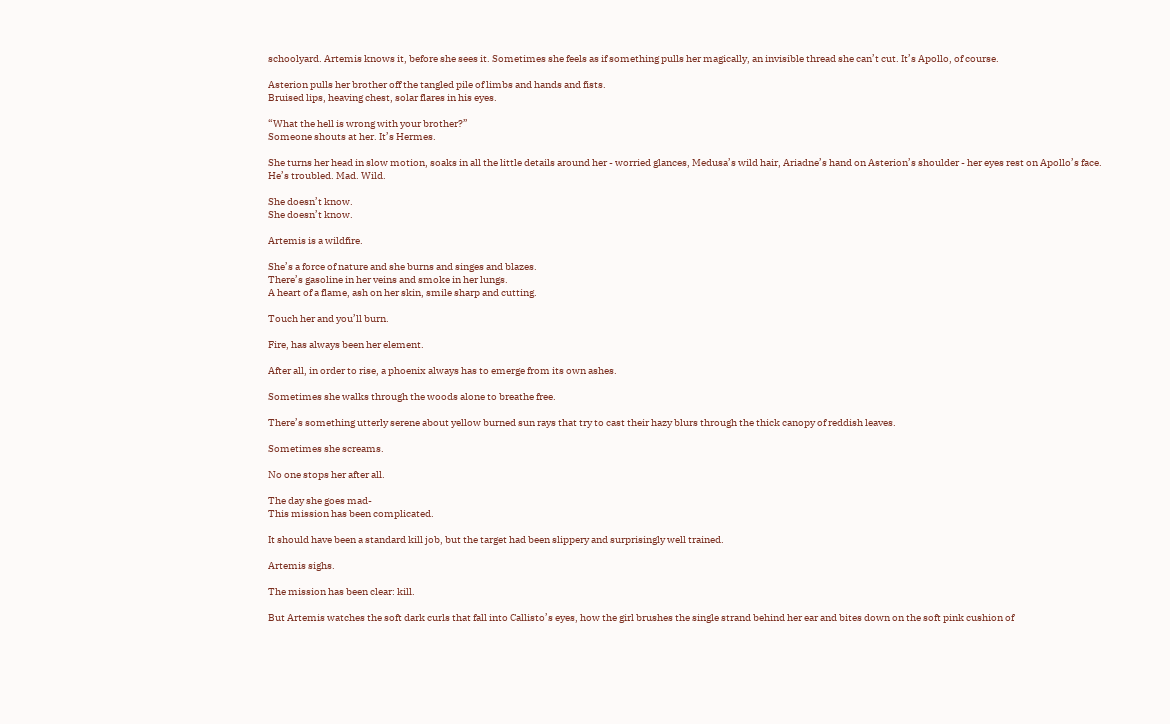schoolyard. Artemis knows it, before she sees it. Sometimes she feels as if something pulls her magically, an invisible thread she can’t cut. It’s Apollo, of course.

Asterion pulls her brother off the tangled pile of limbs and hands and fists.
Bruised lips, heaving chest, solar flares in his eyes.

“What the hell is wrong with your brother?”
Someone shouts at her. It’s Hermes.

She turns her head in slow motion, soaks in all the little details around her - worried glances, Medusa’s wild hair, Ariadne’s hand on Asterion’s shoulder - her eyes rest on Apollo’s face.
He’s troubled. Mad. Wild.

She doesn’t know.
She doesn’t know.

Artemis is a wildfire.

She’s a force of nature and she burns and singes and blazes.
There’s gasoline in her veins and smoke in her lungs.
A heart of a flame, ash on her skin, smile sharp and cutting.

Touch her and you’ll burn.

Fire, has always been her element.

After all, in order to rise, a phoenix always has to emerge from its own ashes.

Sometimes she walks through the woods alone to breathe free.

There’s something utterly serene about yellow burned sun rays that try to cast their hazy blurs through the thick canopy of reddish leaves.

Sometimes she screams.

No one stops her after all.

The day she goes mad-
This mission has been complicated.

It should have been a standard kill job, but the target had been slippery and surprisingly well trained.

Artemis sighs.

The mission has been clear: kill.

But Artemis watches the soft dark curls that fall into Callisto’s eyes, how the girl brushes the single strand behind her ear and bites down on the soft pink cushion of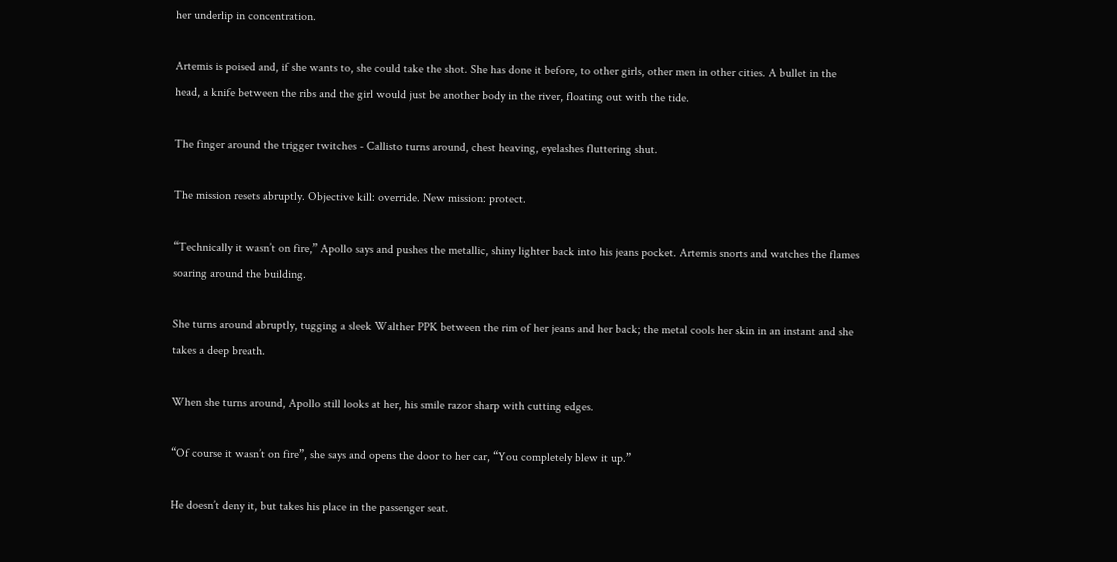her underlip in concentration.

Artemis is poised and, if she wants to, she could take the shot. She has done it before, to other girls, other men in other cities. A bullet in the head, a knife between the ribs and the girl would just be another body in the river, floating out with the tide.

The finger around the trigger twitches - Callisto turns around, chest heaving, eyelashes fluttering shut.

The mission resets abruptly. Objective kill: override. New mission: protect.

“Technically it wasn’t on fire,” Apollo says and pushes the metallic, shiny lighter back into his jeans pocket. Artemis snorts and watches the flames soaring around the building.

She turns around abruptly, tugging a sleek Walther PPK between the rim of her jeans and her back; the metal cools her skin in an instant and she takes a deep breath.

When she turns around, Apollo still looks at her, his smile razor sharp with cutting edges.

“Of course it wasn’t on fire”, she says and opens the door to her car, “You completely blew it up.”

He doesn’t deny it, but takes his place in the passenger seat.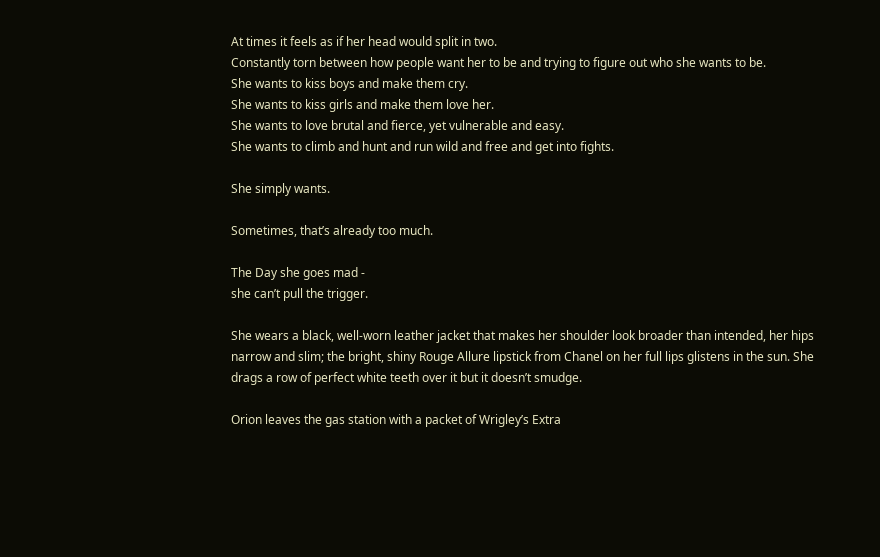At times it feels as if her head would split in two.
Constantly torn between how people want her to be and trying to figure out who she wants to be.
She wants to kiss boys and make them cry.
She wants to kiss girls and make them love her.
She wants to love brutal and fierce, yet vulnerable and easy.
She wants to climb and hunt and run wild and free and get into fights.

She simply wants.

Sometimes, that’s already too much.

The Day she goes mad -
she can’t pull the trigger.

She wears a black, well-worn leather jacket that makes her shoulder look broader than intended, her hips narrow and slim; the bright, shiny Rouge Allure lipstick from Chanel on her full lips glistens in the sun. She drags a row of perfect white teeth over it but it doesn’t smudge.

Orion leaves the gas station with a packet of Wrigley’s Extra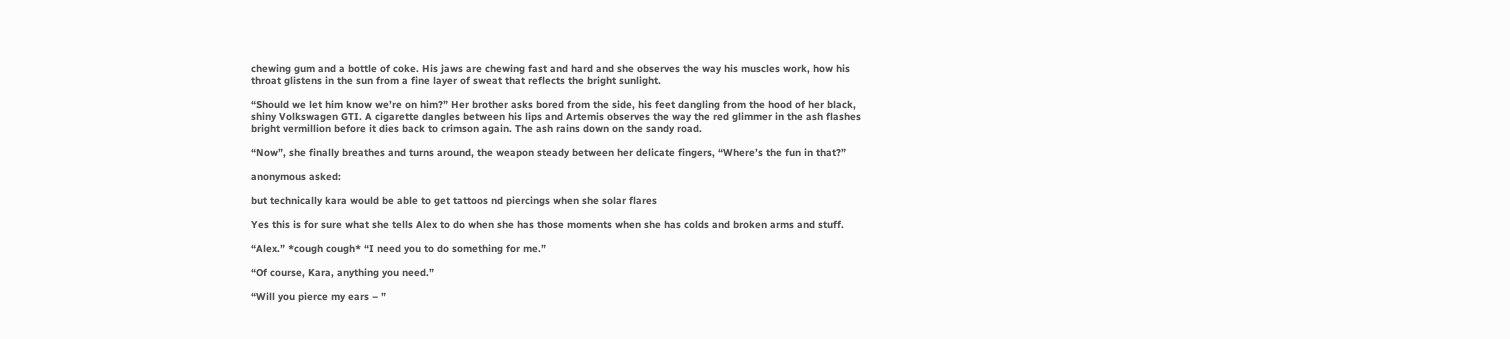chewing gum and a bottle of coke. His jaws are chewing fast and hard and she observes the way his muscles work, how his throat glistens in the sun from a fine layer of sweat that reflects the bright sunlight.

“Should we let him know we’re on him?” Her brother asks bored from the side, his feet dangling from the hood of her black, shiny Volkswagen GTI. A cigarette dangles between his lips and Artemis observes the way the red glimmer in the ash flashes bright vermillion before it dies back to crimson again. The ash rains down on the sandy road.

“Now”, she finally breathes and turns around, the weapon steady between her delicate fingers, “Where’s the fun in that?”

anonymous asked:

but technically kara would be able to get tattoos nd piercings when she solar flares

Yes this is for sure what she tells Alex to do when she has those moments when she has colds and broken arms and stuff.

“Alex.” *cough cough* “I need you to do something for me.”

“Of course, Kara, anything you need.”

“Will you pierce my ears – ”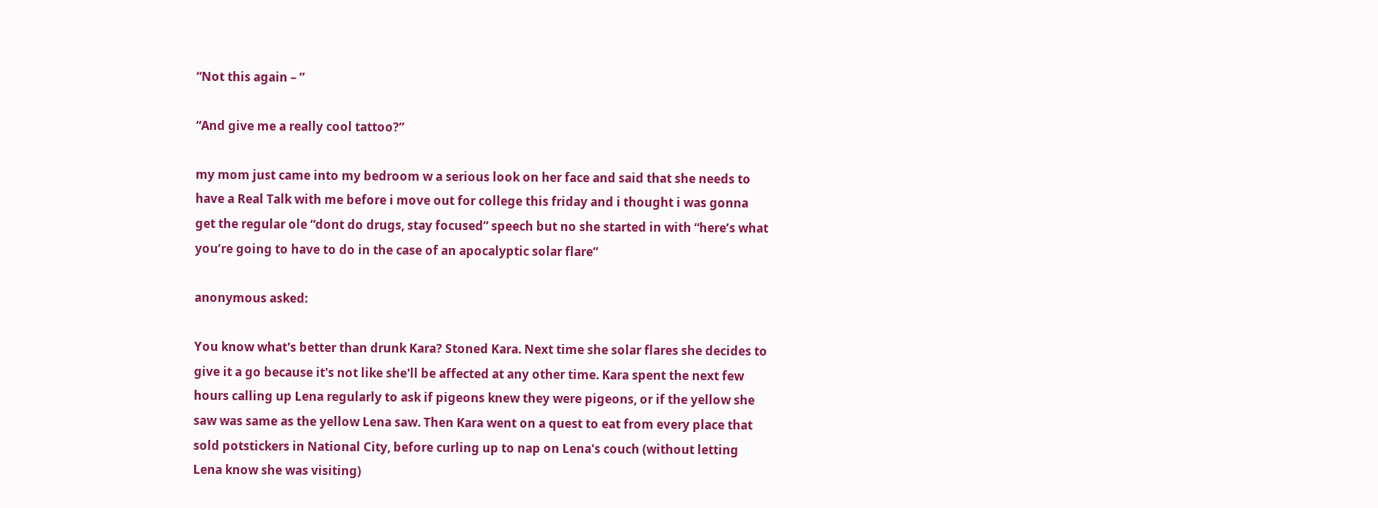“Not this again – ”

“And give me a really cool tattoo?”

my mom just came into my bedroom w a serious look on her face and said that she needs to have a Real Talk with me before i move out for college this friday and i thought i was gonna get the regular ole “dont do drugs, stay focused” speech but no she started in with “here’s what you’re going to have to do in the case of an apocalyptic solar flare”

anonymous asked:

You know what's better than drunk Kara? Stoned Kara. Next time she solar flares she decides to give it a go because it's not like she'll be affected at any other time. Kara spent the next few hours calling up Lena regularly to ask if pigeons knew they were pigeons, or if the yellow she saw was same as the yellow Lena saw. Then Kara went on a quest to eat from every place that sold potstickers in National City, before curling up to nap on Lena's couch (without letting Lena know she was visiting)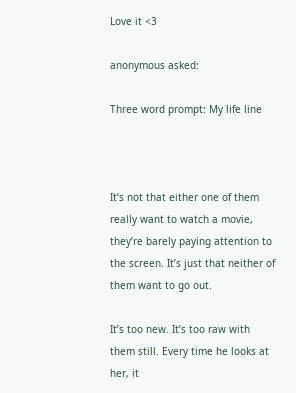Love it <3

anonymous asked:

Three word prompt: My life line



It’s not that either one of them really want to watch a movie, they’re barely paying attention to the screen. It’s just that neither of them want to go out.

It’s too new. It’s too raw with them still. Every time he looks at her, it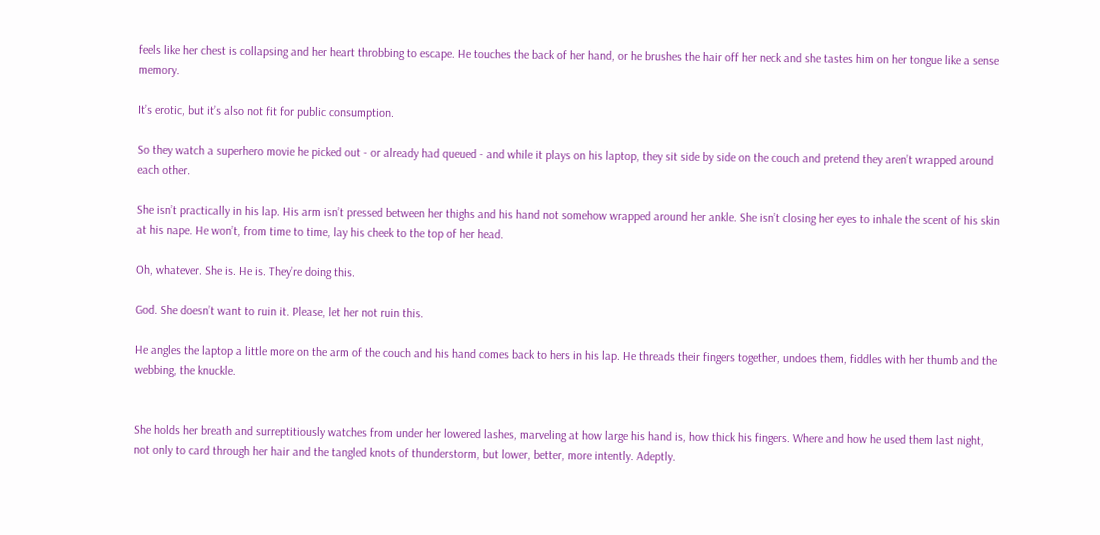feels like her chest is collapsing and her heart throbbing to escape. He touches the back of her hand, or he brushes the hair off her neck and she tastes him on her tongue like a sense memory.

It’s erotic, but it’s also not fit for public consumption.

So they watch a superhero movie he picked out - or already had queued - and while it plays on his laptop, they sit side by side on the couch and pretend they aren’t wrapped around each other.

She isn’t practically in his lap. His arm isn’t pressed between her thighs and his hand not somehow wrapped around her ankle. She isn’t closing her eyes to inhale the scent of his skin at his nape. He won’t, from time to time, lay his cheek to the top of her head.

Oh, whatever. She is. He is. They’re doing this.

God. She doesn’t want to ruin it. Please, let her not ruin this.

He angles the laptop a little more on the arm of the couch and his hand comes back to hers in his lap. He threads their fingers together, undoes them, fiddles with her thumb and the webbing, the knuckle.


She holds her breath and surreptitiously watches from under her lowered lashes, marveling at how large his hand is, how thick his fingers. Where and how he used them last night, not only to card through her hair and the tangled knots of thunderstorm, but lower, better, more intently. Adeptly.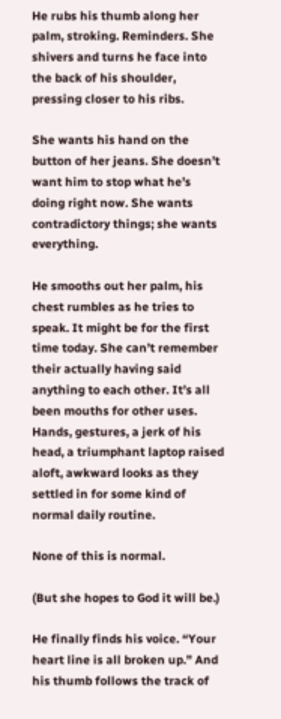He rubs his thumb along her palm, stroking. Reminders. She shivers and turns he face into the back of his shoulder, pressing closer to his ribs.

She wants his hand on the button of her jeans. She doesn’t want him to stop what he’s doing right now. She wants contradictory things; she wants everything.

He smooths out her palm, his chest rumbles as he tries to speak. It might be for the first time today. She can’t remember their actually having said anything to each other. It’s all been mouths for other uses. Hands, gestures, a jerk of his head, a triumphant laptop raised aloft, awkward looks as they settled in for some kind of normal daily routine.

None of this is normal.

(But she hopes to God it will be.)

He finally finds his voice. “Your heart line is all broken up.” And his thumb follows the track of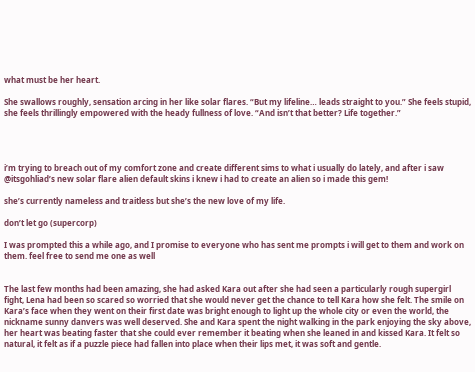what must be her heart.

She swallows roughly, sensation arcing in her like solar flares. “But my lifeline… leads straight to you.” She feels stupid, she feels thrillingly empowered with the heady fullness of love. “And isn’t that better? Life together.”




i’m trying to breach out of my comfort zone and create different sims to what i usually do lately, and after i saw @itsgohliad’s new solar flare alien default skins i knew i had to create an alien so i made this gem!

she’s currently nameless and traitless but she’s the new love of my life.

don’t let go (supercorp)

I was prompted this a while ago, and I promise to everyone who has sent me prompts i will get to them and work on them. feel free to send me one as well


The last few months had been amazing, she had asked Kara out after she had seen a particularly rough supergirl fight, Lena had been so scared so worried that she would never get the chance to tell Kara how she felt. The smile on Kara’s face when they went on their first date was bright enough to light up the whole city or even the world, the nickname sunny danvers was well deserved. She and Kara spent the night walking in the park enjoying the sky above, her heart was beating faster that she could ever remember it beating when she leaned in and kissed Kara. It felt so natural, it felt as if a puzzle piece had fallen into place when their lips met, it was soft and gentle.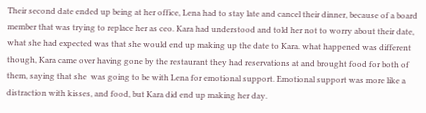Their second date ended up being at her office, Lena had to stay late and cancel their dinner, because of a board member that was trying to replace her as ceo. Kara had understood and told her not to worry about their date, what she had expected was that she would end up making up the date to Kara. what happened was different though, Kara came over having gone by the restaurant they had reservations at and brought food for both of them, saying that she  was going to be with Lena for emotional support. Emotional support was more like a distraction with kisses, and food, but Kara did end up making her day.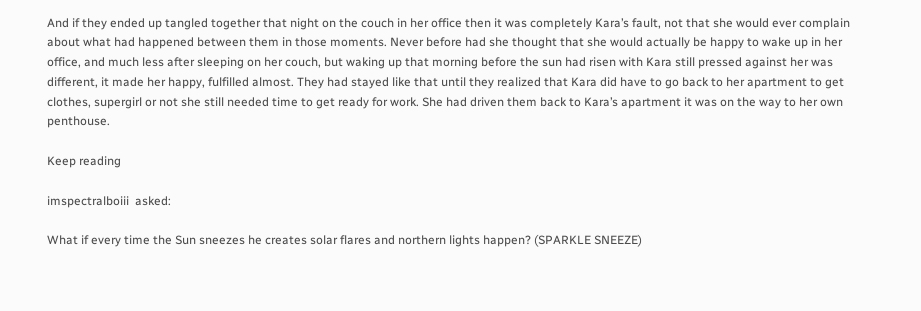And if they ended up tangled together that night on the couch in her office then it was completely Kara’s fault, not that she would ever complain about what had happened between them in those moments. Never before had she thought that she would actually be happy to wake up in her office, and much less after sleeping on her couch, but waking up that morning before the sun had risen with Kara still pressed against her was different, it made her happy, fulfilled almost. They had stayed like that until they realized that Kara did have to go back to her apartment to get clothes, supergirl or not she still needed time to get ready for work. She had driven them back to Kara’s apartment it was on the way to her own penthouse.

Keep reading

imspectralboiii  asked:

What if every time the Sun sneezes he creates solar flares and northern lights happen? (SPARKLE SNEEZE)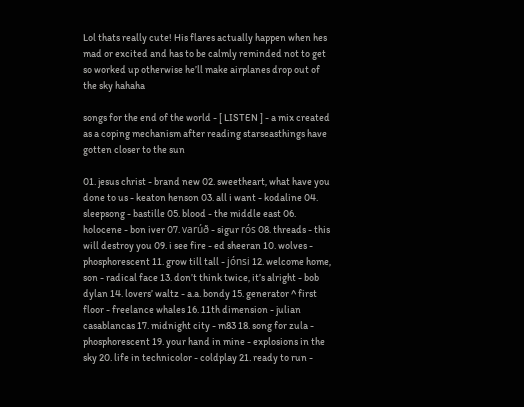Lol thats really cute! His flares actually happen when hes mad or excited and has to be calmly reminded not to get so worked up otherwise he’ll make airplanes drop out of the sky hahaha

songs for the end of the world - [ LISTEN ] - a mix created as a coping mechanism after reading starseasthings have gotten closer to the sun

01. jesus christ - brand new 02. sweetheart, what have you done to us - keaton henson 03. all i want - kodaline 04. sleepsong - bastille 05. blood - the middle east 06. holocene - bon iver 07. varúð - sigur rós 08. threads - this will destroy you 09. i see fire - ed sheeran 10. wolves - phosphorescent 11. grow till tall - jónsi 12. welcome home, son - radical face 13. don’t think twice, it’s alright - bob dylan 14. lovers’ waltz - a.a. bondy 15. generator ^ first floor - freelance whales 16. 11th dimension - julian casablancas 17. midnight city - m83 18. song for zula - phosphorescent 19. your hand in mine - explosions in the sky 20. life in technicolor - coldplay 21. ready to run -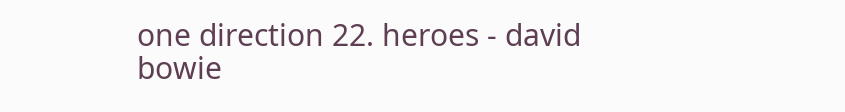one direction 22. heroes - david bowie